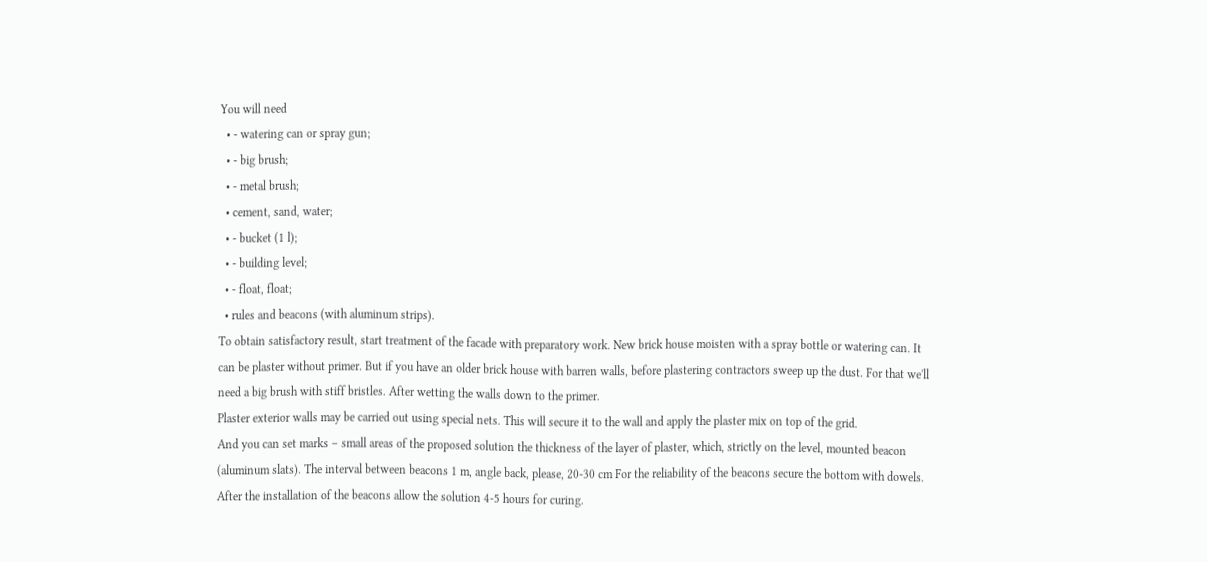You will need
  • - watering can or spray gun;
  • - big brush;
  • - metal brush;
  • cement, sand, water;
  • - bucket (1 l);
  • - building level;
  • - float, float;
  • rules and beacons (with aluminum strips).
To obtain satisfactory result, start treatment of the facade with preparatory work. New brick house moisten with a spray bottle or watering can. It can be plaster without primer. But if you have an older brick house with barren walls, before plastering contractors sweep up the dust. For that we'll need a big brush with stiff bristles. After wetting the walls down to the primer.
Plaster exterior walls may be carried out using special nets. This will secure it to the wall and apply the plaster mix on top of the grid.
And you can set marks – small areas of the proposed solution the thickness of the layer of plaster, which, strictly on the level, mounted beacon (aluminum slats). The interval between beacons 1 m, angle back, please, 20-30 cm For the reliability of the beacons secure the bottom with dowels. After the installation of the beacons allow the solution 4-5 hours for curing.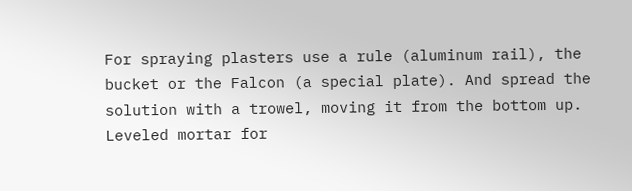For spraying plasters use a rule (aluminum rail), the bucket or the Falcon (a special plate). And spread the solution with a trowel, moving it from the bottom up. Leveled mortar for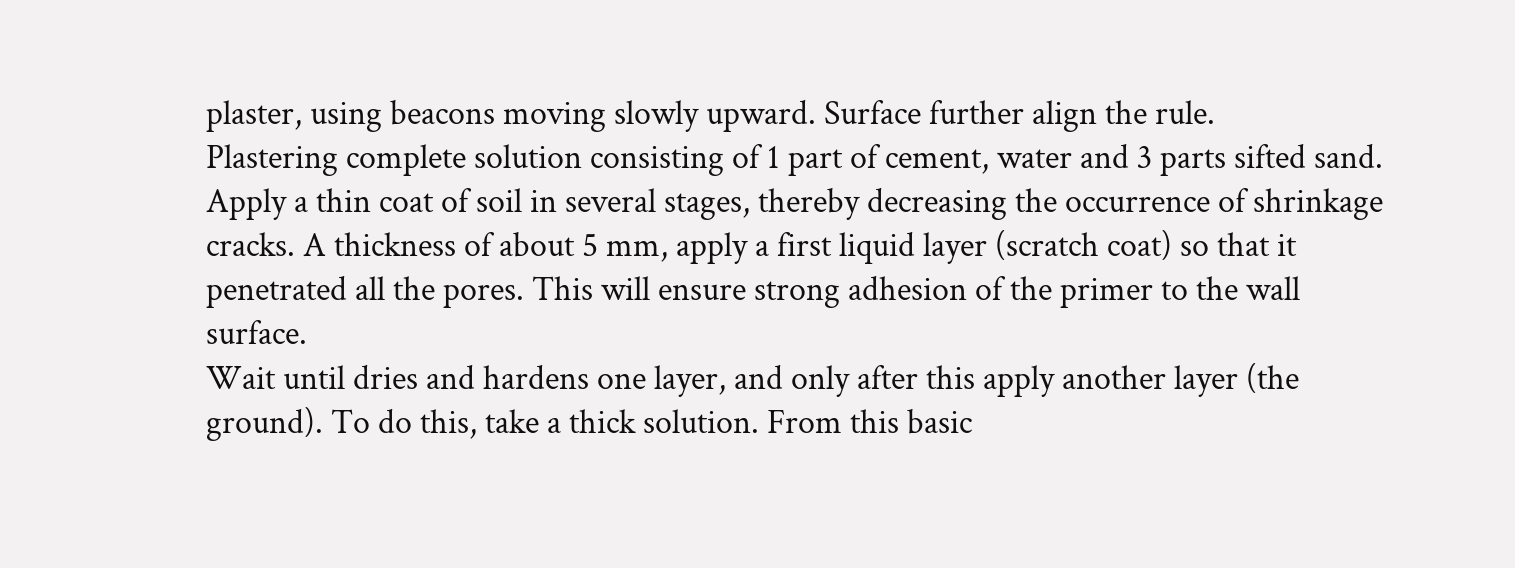plaster, using beacons moving slowly upward. Surface further align the rule.
Plastering complete solution consisting of 1 part of cement, water and 3 parts sifted sand. Apply a thin coat of soil in several stages, thereby decreasing the occurrence of shrinkage cracks. A thickness of about 5 mm, apply a first liquid layer (scratch coat) so that it penetrated all the pores. This will ensure strong adhesion of the primer to the wall surface.
Wait until dries and hardens one layer, and only after this apply another layer (the ground). To do this, take a thick solution. From this basic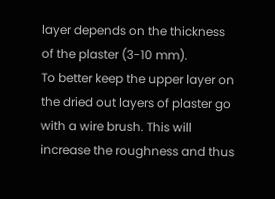layer depends on the thickness of the plaster (3-10 mm).
To better keep the upper layer on the dried out layers of plaster go with a wire brush. This will increase the roughness and thus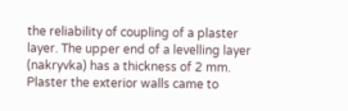the reliability of coupling of a plaster layer. The upper end of a levelling layer (nakryvka) has a thickness of 2 mm.
Plaster the exterior walls came to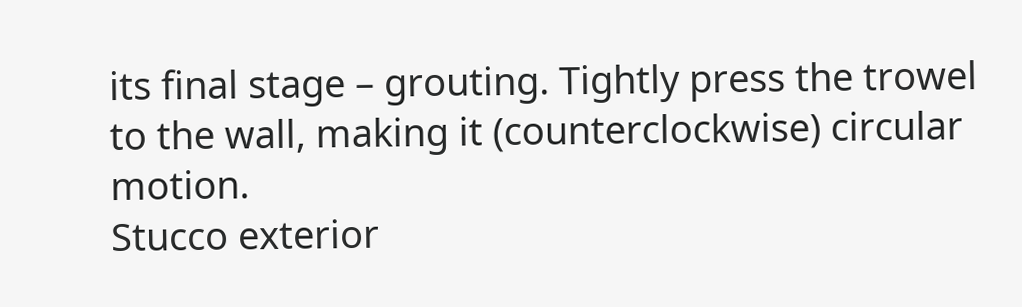its final stage – grouting. Tightly press the trowel to the wall, making it (counterclockwise) circular motion.
Stucco exterior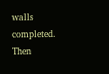walls completed. Then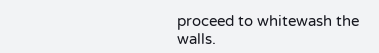proceed to whitewash the walls.